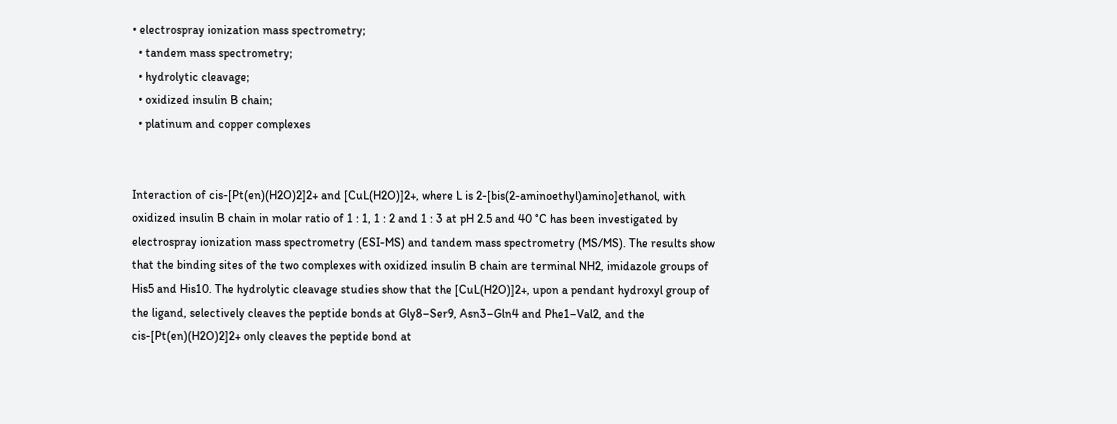• electrospray ionization mass spectrometry;
  • tandem mass spectrometry;
  • hydrolytic cleavage;
  • oxidized insulin B chain;
  • platinum and copper complexes


Interaction of cis-[Pt(en)(H2O)2]2+ and [CuL(H2O)]2+, where L is 2-[bis(2-aminoethyl)amino]ethanol, with oxidized insulin B chain in molar ratio of 1 : 1, 1 : 2 and 1 : 3 at pH 2.5 and 40 °C has been investigated by electrospray ionization mass spectrometry (ESI-MS) and tandem mass spectrometry (MS/MS). The results show that the binding sites of the two complexes with oxidized insulin B chain are terminal NH2, imidazole groups of His5 and His10. The hydrolytic cleavage studies show that the [CuL(H2O)]2+, upon a pendant hydroxyl group of the ligand, selectively cleaves the peptide bonds at Gly8–Ser9, Asn3–Gln4 and Phe1–Val2, and the cis-[Pt(en)(H2O)2]2+ only cleaves the peptide bond at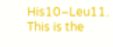His10–Leu11. This is the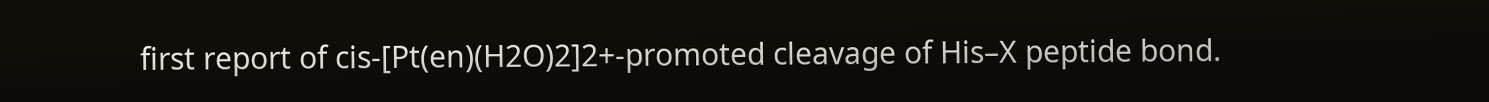first report of cis-[Pt(en)(H2O)2]2+-promoted cleavage of His–X peptide bond.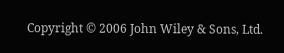Copyright © 2006 John Wiley & Sons, Ltd.